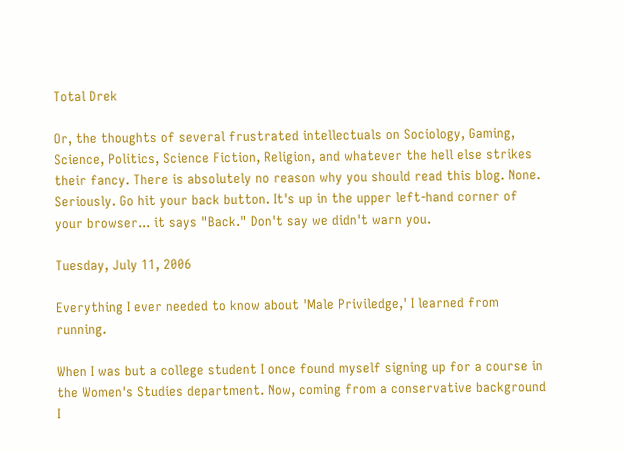Total Drek

Or, the thoughts of several frustrated intellectuals on Sociology, Gaming, Science, Politics, Science Fiction, Religion, and whatever the hell else strikes their fancy. There is absolutely no reason why you should read this blog. None. Seriously. Go hit your back button. It's up in the upper left-hand corner of your browser... it says "Back." Don't say we didn't warn you.

Tuesday, July 11, 2006

Everything I ever needed to know about 'Male Priviledge,' I learned from running.

When I was but a college student I once found myself signing up for a course in the Women's Studies department. Now, coming from a conservative background I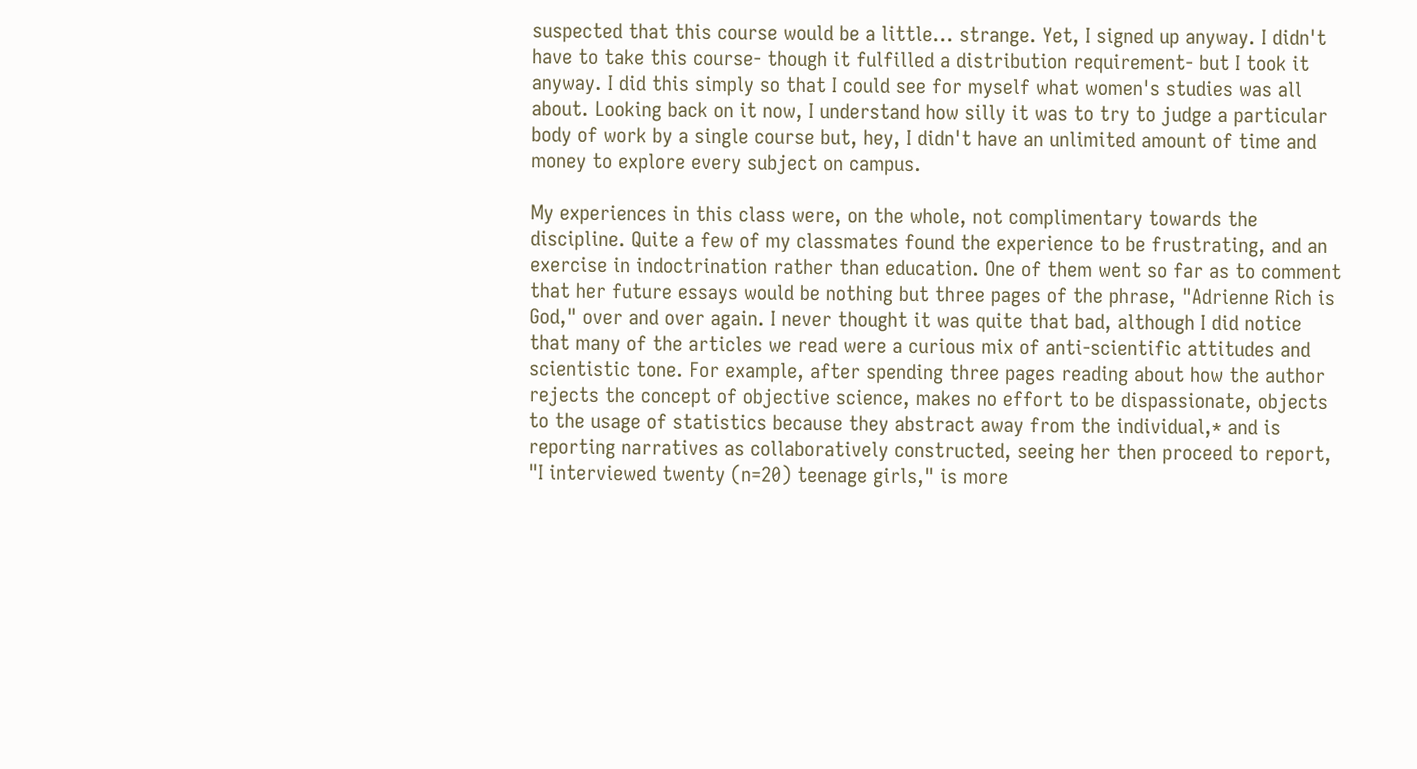suspected that this course would be a little... strange. Yet, I signed up anyway. I didn't have to take this course- though it fulfilled a distribution requirement- but I took it anyway. I did this simply so that I could see for myself what women's studies was all about. Looking back on it now, I understand how silly it was to try to judge a particular body of work by a single course but, hey, I didn't have an unlimited amount of time and money to explore every subject on campus.

My experiences in this class were, on the whole, not complimentary towards the discipline. Quite a few of my classmates found the experience to be frustrating, and an exercise in indoctrination rather than education. One of them went so far as to comment that her future essays would be nothing but three pages of the phrase, "Adrienne Rich is God," over and over again. I never thought it was quite that bad, although I did notice that many of the articles we read were a curious mix of anti-scientific attitudes and scientistic tone. For example, after spending three pages reading about how the author rejects the concept of objective science, makes no effort to be dispassionate, objects to the usage of statistics because they abstract away from the individual,* and is reporting narratives as collaboratively constructed, seeing her then proceed to report, "I interviewed twenty (n=20) teenage girls," is more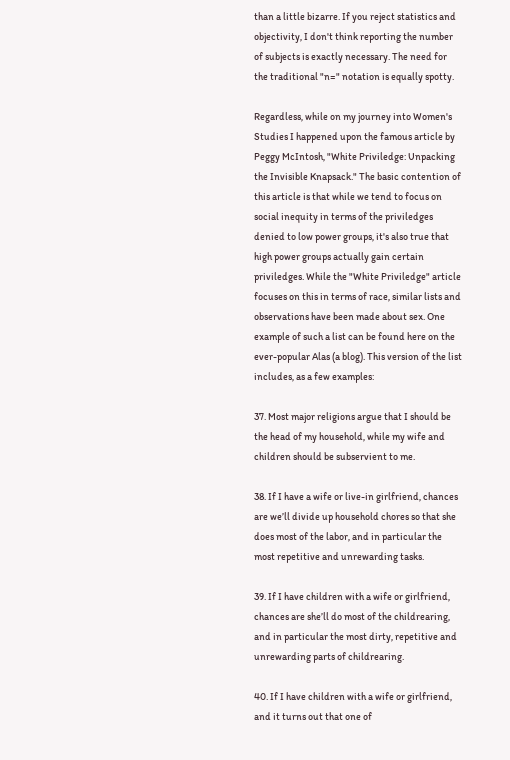than a little bizarre. If you reject statistics and objectivity, I don't think reporting the number of subjects is exactly necessary. The need for the traditional "n=" notation is equally spotty.

Regardless, while on my journey into Women's Studies I happened upon the famous article by Peggy McIntosh, "White Priviledge: Unpacking the Invisible Knapsack." The basic contention of this article is that while we tend to focus on social inequity in terms of the priviledges denied to low power groups, it's also true that high power groups actually gain certain priviledges. While the "White Priviledge" article focuses on this in terms of race, similar lists and observations have been made about sex. One example of such a list can be found here on the ever-popular Alas (a blog). This version of the list includes, as a few examples:

37. Most major religions argue that I should be the head of my household, while my wife and children should be subservient to me.

38. If I have a wife or live-in girlfriend, chances are we’ll divide up household chores so that she does most of the labor, and in particular the most repetitive and unrewarding tasks.

39. If I have children with a wife or girlfriend, chances are she’ll do most of the childrearing, and in particular the most dirty, repetitive and unrewarding parts of childrearing.

40. If I have children with a wife or girlfriend, and it turns out that one of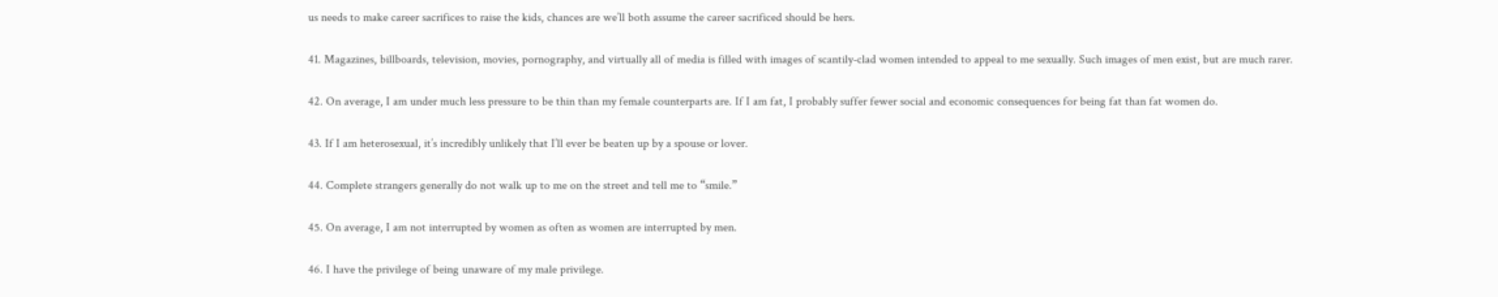us needs to make career sacrifices to raise the kids, chances are we’ll both assume the career sacrificed should be hers.

41. Magazines, billboards, television, movies, pornography, and virtually all of media is filled with images of scantily-clad women intended to appeal to me sexually. Such images of men exist, but are much rarer.

42. On average, I am under much less pressure to be thin than my female counterparts are. If I am fat, I probably suffer fewer social and economic consequences for being fat than fat women do.

43. If I am heterosexual, it’s incredibly unlikely that I’ll ever be beaten up by a spouse or lover.

44. Complete strangers generally do not walk up to me on the street and tell me to “smile.”

45. On average, I am not interrupted by women as often as women are interrupted by men.

46. I have the privilege of being unaware of my male privilege.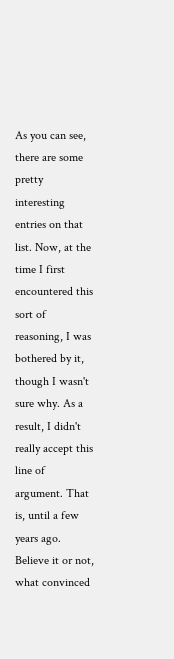As you can see, there are some pretty interesting entries on that list. Now, at the time I first encountered this sort of reasoning, I was bothered by it, though I wasn't sure why. As a result, I didn't really accept this line of argument. That is, until a few years ago. Believe it or not, what convinced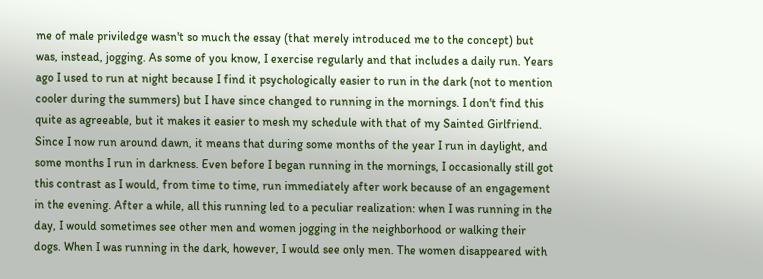me of male priviledge wasn't so much the essay (that merely introduced me to the concept) but was, instead, jogging. As some of you know, I exercise regularly and that includes a daily run. Years ago I used to run at night because I find it psychologically easier to run in the dark (not to mention cooler during the summers) but I have since changed to running in the mornings. I don't find this quite as agreeable, but it makes it easier to mesh my schedule with that of my Sainted Girlfriend. Since I now run around dawn, it means that during some months of the year I run in daylight, and some months I run in darkness. Even before I began running in the mornings, I occasionally still got this contrast as I would, from time to time, run immediately after work because of an engagement in the evening. After a while, all this running led to a peculiar realization: when I was running in the day, I would sometimes see other men and women jogging in the neighborhood or walking their dogs. When I was running in the dark, however, I would see only men. The women disappeared with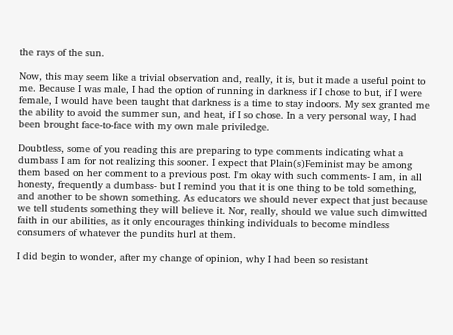the rays of the sun.

Now, this may seem like a trivial observation and, really, it is, but it made a useful point to me. Because I was male, I had the option of running in darkness if I chose to but, if I were female, I would have been taught that darkness is a time to stay indoors. My sex granted me the ability to avoid the summer sun, and heat, if I so chose. In a very personal way, I had been brought face-to-face with my own male priviledge.

Doubtless, some of you reading this are preparing to type comments indicating what a dumbass I am for not realizing this sooner. I expect that Plain(s)Feminist may be among them based on her comment to a previous post. I'm okay with such comments- I am, in all honesty, frequently a dumbass- but I remind you that it is one thing to be told something, and another to be shown something. As educators we should never expect that just because we tell students something they will believe it. Nor, really, should we value such dimwitted faith in our abilities, as it only encourages thinking individuals to become mindless consumers of whatever the pundits hurl at them.

I did begin to wonder, after my change of opinion, why I had been so resistant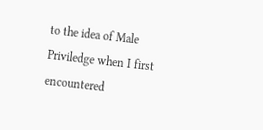to the idea of Male Priviledge when I first encountered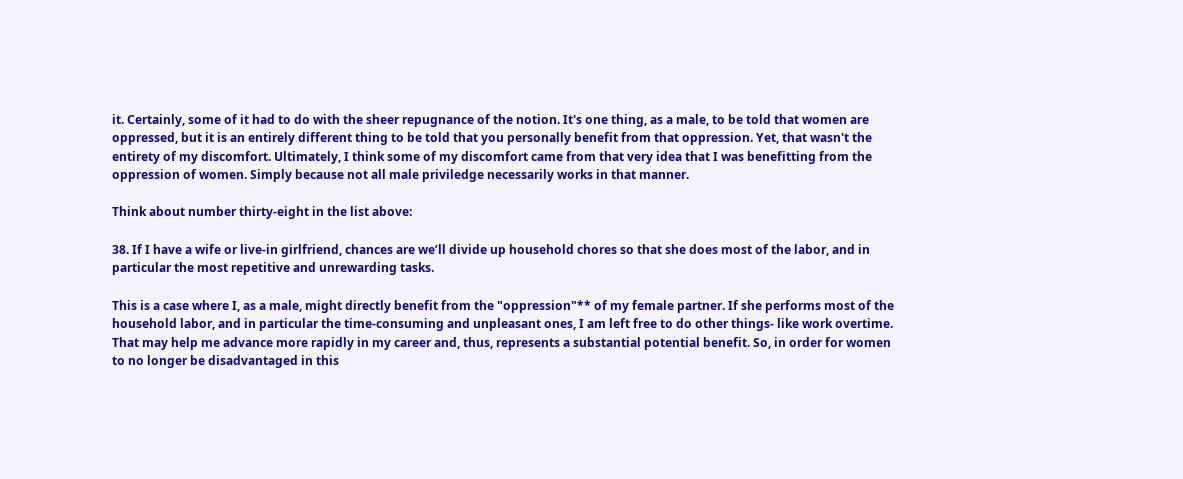it. Certainly, some of it had to do with the sheer repugnance of the notion. It's one thing, as a male, to be told that women are oppressed, but it is an entirely different thing to be told that you personally benefit from that oppression. Yet, that wasn't the entirety of my discomfort. Ultimately, I think some of my discomfort came from that very idea that I was benefitting from the oppression of women. Simply because not all male priviledge necessarily works in that manner.

Think about number thirty-eight in the list above:

38. If I have a wife or live-in girlfriend, chances are we’ll divide up household chores so that she does most of the labor, and in particular the most repetitive and unrewarding tasks.

This is a case where I, as a male, might directly benefit from the "oppression"** of my female partner. If she performs most of the household labor, and in particular the time-consuming and unpleasant ones, I am left free to do other things- like work overtime. That may help me advance more rapidly in my career and, thus, represents a substantial potential benefit. So, in order for women to no longer be disadvantaged in this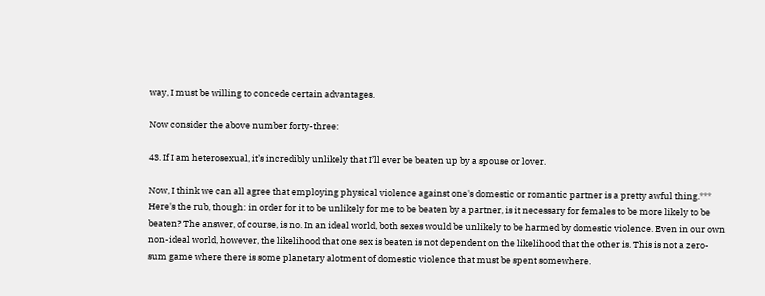way, I must be willing to concede certain advantages.

Now consider the above number forty-three:

43. If I am heterosexual, it’s incredibly unlikely that I’ll ever be beaten up by a spouse or lover.

Now, I think we can all agree that employing physical violence against one's domestic or romantic partner is a pretty awful thing.*** Here's the rub, though: in order for it to be unlikely for me to be beaten by a partner, is it necessary for females to be more likely to be beaten? The answer, of course, is no. In an ideal world, both sexes would be unlikely to be harmed by domestic violence. Even in our own non-ideal world, however, the likelihood that one sex is beaten is not dependent on the likelihood that the other is. This is not a zero-sum game where there is some planetary alotment of domestic violence that must be spent somewhere.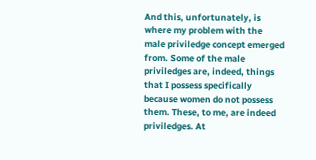And this, unfortunately, is where my problem with the male priviledge concept emerged from. Some of the male priviledges are, indeed, things that I possess specifically because women do not possess them. These, to me, are indeed priviledges. At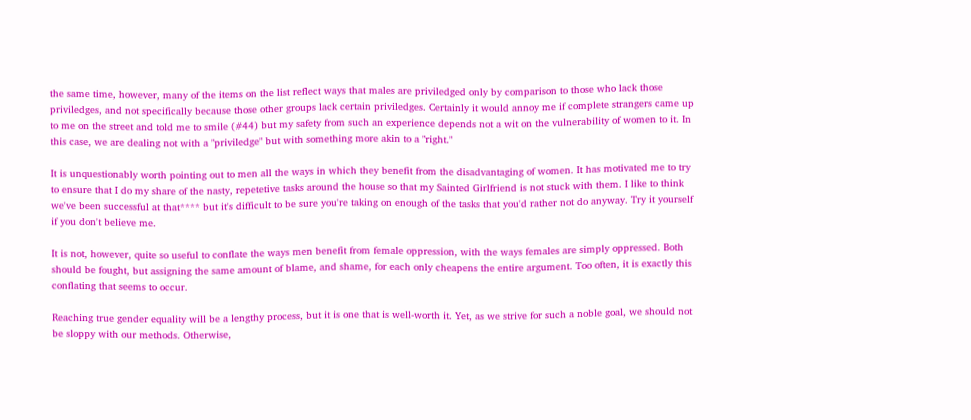the same time, however, many of the items on the list reflect ways that males are priviledged only by comparison to those who lack those priviledges, and not specifically because those other groups lack certain priviledges. Certainly it would annoy me if complete strangers came up to me on the street and told me to smile (#44) but my safety from such an experience depends not a wit on the vulnerability of women to it. In this case, we are dealing not with a "priviledge" but with something more akin to a "right."

It is unquestionably worth pointing out to men all the ways in which they benefit from the disadvantaging of women. It has motivated me to try to ensure that I do my share of the nasty, repetetive tasks around the house so that my Sainted Girlfriend is not stuck with them. I like to think we've been successful at that**** but it's difficult to be sure you're taking on enough of the tasks that you'd rather not do anyway. Try it yourself if you don't believe me.

It is not, however, quite so useful to conflate the ways men benefit from female oppression, with the ways females are simply oppressed. Both should be fought, but assigning the same amount of blame, and shame, for each only cheapens the entire argument. Too often, it is exactly this conflating that seems to occur.

Reaching true gender equality will be a lengthy process, but it is one that is well-worth it. Yet, as we strive for such a noble goal, we should not be sloppy with our methods. Otherwise,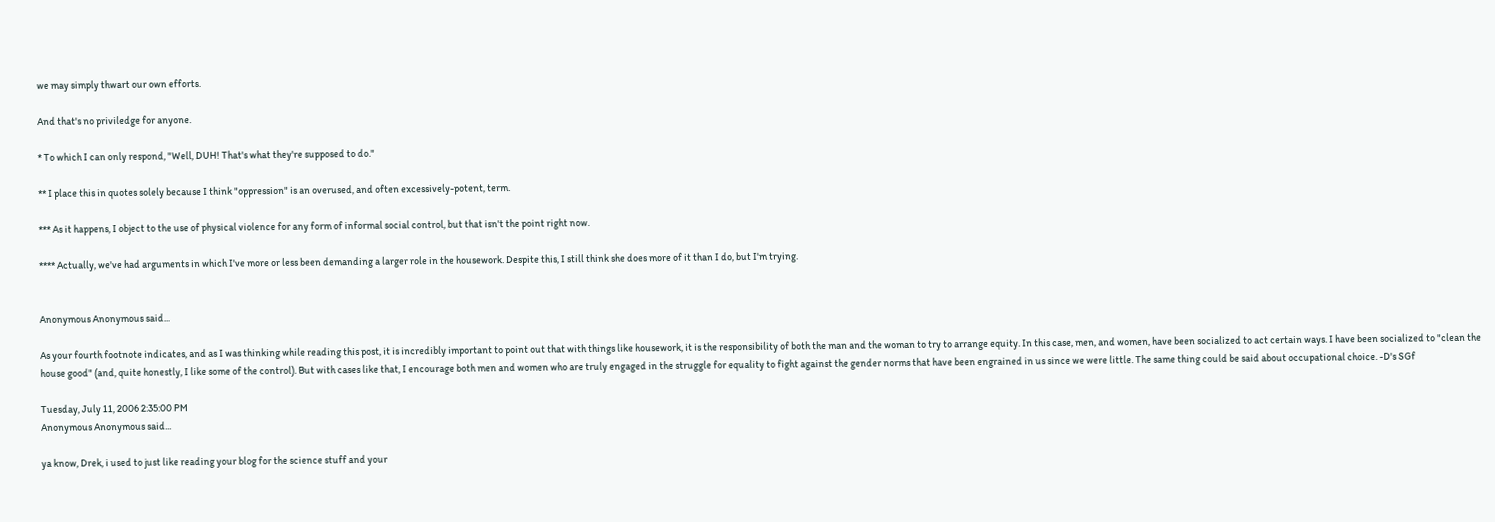we may simply thwart our own efforts.

And that's no priviledge for anyone.

* To which I can only respond, "Well, DUH! That's what they're supposed to do."

** I place this in quotes solely because I think "oppression" is an overused, and often excessively-potent, term.

*** As it happens, I object to the use of physical violence for any form of informal social control, but that isn't the point right now.

**** Actually, we've had arguments in which I've more or less been demanding a larger role in the housework. Despite this, I still think she does more of it than I do, but I'm trying.


Anonymous Anonymous said...

As your fourth footnote indicates, and as I was thinking while reading this post, it is incredibly important to point out that with things like housework, it is the responsibility of both the man and the woman to try to arrange equity. In this case, men, and women, have been socialized to act certain ways. I have been socialized to "clean the house good" (and, quite honestly, I like some of the control). But with cases like that, I encourage both men and women who are truly engaged in the struggle for equality to fight against the gender norms that have been engrained in us since we were little. The same thing could be said about occupational choice. -D's SGf

Tuesday, July 11, 2006 2:35:00 PM
Anonymous Anonymous said...

ya know, Drek, i used to just like reading your blog for the science stuff and your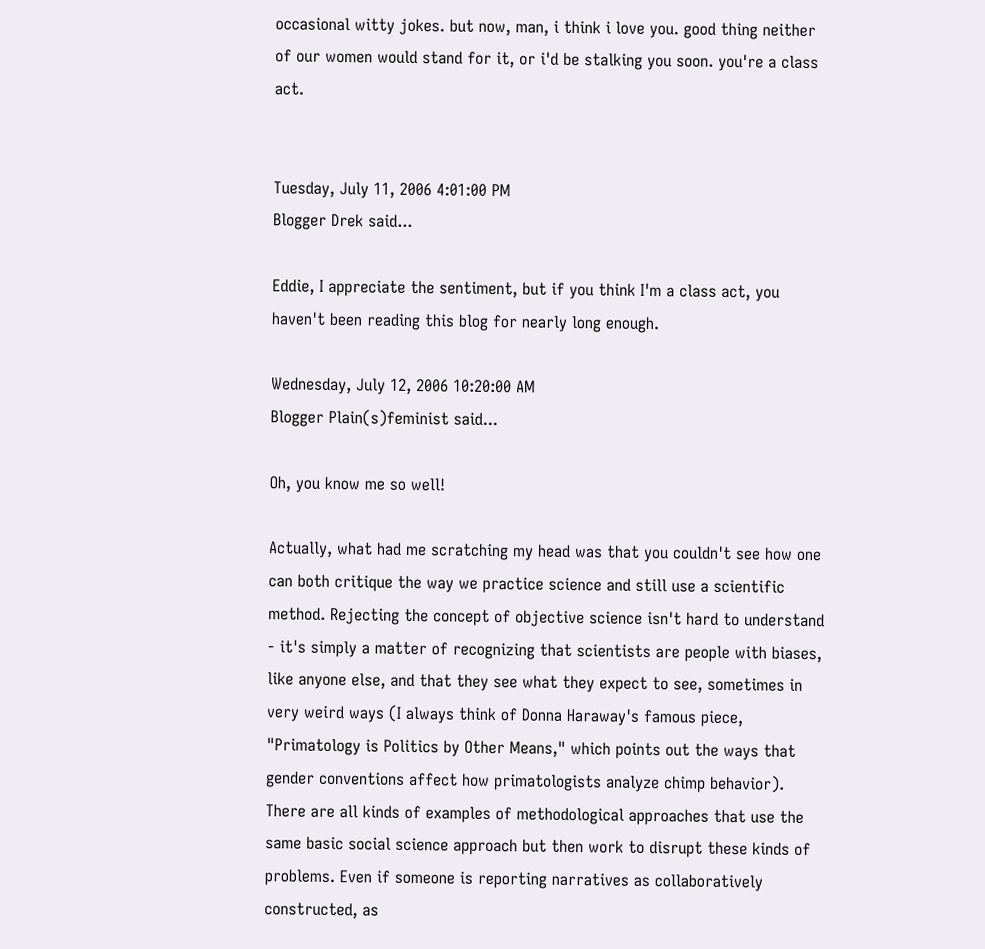occasional witty jokes. but now, man, i think i love you. good thing neither of our women would stand for it, or i'd be stalking you soon. you're a class act.


Tuesday, July 11, 2006 4:01:00 PM
Blogger Drek said...

Eddie, I appreciate the sentiment, but if you think I'm a class act, you haven't been reading this blog for nearly long enough.

Wednesday, July 12, 2006 10:20:00 AM
Blogger Plain(s)feminist said...

Oh, you know me so well!

Actually, what had me scratching my head was that you couldn't see how one can both critique the way we practice science and still use a scientific method. Rejecting the concept of objective science isn't hard to understand - it's simply a matter of recognizing that scientists are people with biases, like anyone else, and that they see what they expect to see, sometimes in very weird ways (I always think of Donna Haraway's famous piece, "Primatology is Politics by Other Means," which points out the ways that gender conventions affect how primatologists analyze chimp behavior). There are all kinds of examples of methodological approaches that use the same basic social science approach but then work to disrupt these kinds of problems. Even if someone is reporting narratives as collaboratively constructed, as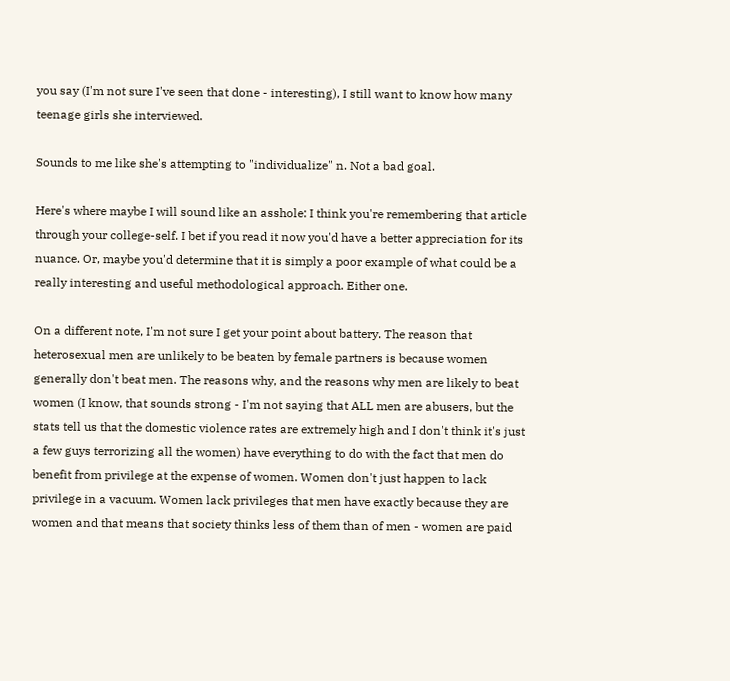you say (I'm not sure I've seen that done - interesting), I still want to know how many teenage girls she interviewed.

Sounds to me like she's attempting to "individualize" n. Not a bad goal.

Here's where maybe I will sound like an asshole: I think you're remembering that article through your college-self. I bet if you read it now you'd have a better appreciation for its nuance. Or, maybe you'd determine that it is simply a poor example of what could be a really interesting and useful methodological approach. Either one.

On a different note, I'm not sure I get your point about battery. The reason that heterosexual men are unlikely to be beaten by female partners is because women generally don't beat men. The reasons why, and the reasons why men are likely to beat women (I know, that sounds strong - I'm not saying that ALL men are abusers, but the stats tell us that the domestic violence rates are extremely high and I don't think it's just a few guys terrorizing all the women) have everything to do with the fact that men do benefit from privilege at the expense of women. Women don't just happen to lack privilege in a vacuum. Women lack privileges that men have exactly because they are women and that means that society thinks less of them than of men - women are paid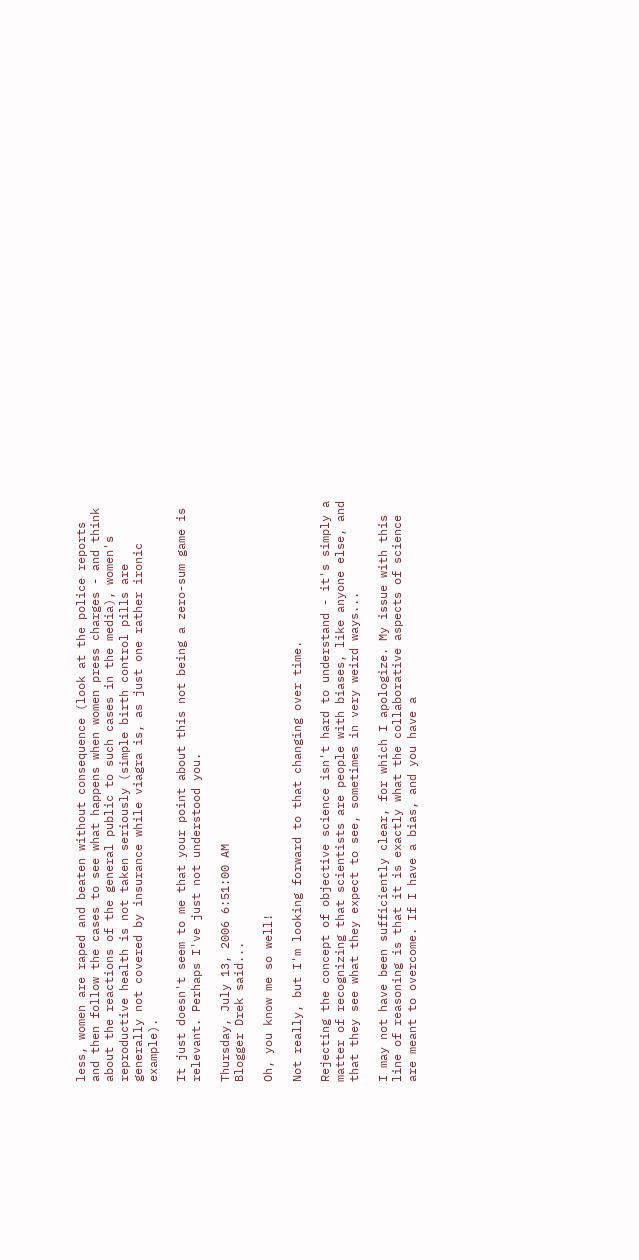less, women are raped and beaten without consequence (look at the police reports and then follow the cases to see what happens when women press charges - and think about the reactions of the general public to such cases in the media), women's reproductive health is not taken seriously (simple birth control pills are generally not covered by insurance while viagra is, as just one rather ironic example).

It just doesn't seem to me that your point about this not being a zero-sum game is relevant. Perhaps I've just not understood you.

Thursday, July 13, 2006 6:51:00 AM
Blogger Drek said...

Oh, you know me so well!

Not really, but I'm looking forward to that changing over time.

Rejecting the concept of objective science isn't hard to understand - it's simply a matter of recognizing that scientists are people with biases, like anyone else, and that they see what they expect to see, sometimes in very weird ways...

I may not have been sufficiently clear, for which I apologize. My issue with this line of reasoning is that it is exactly what the collaborative aspects of science are meant to overcome. If I have a bias, and you have a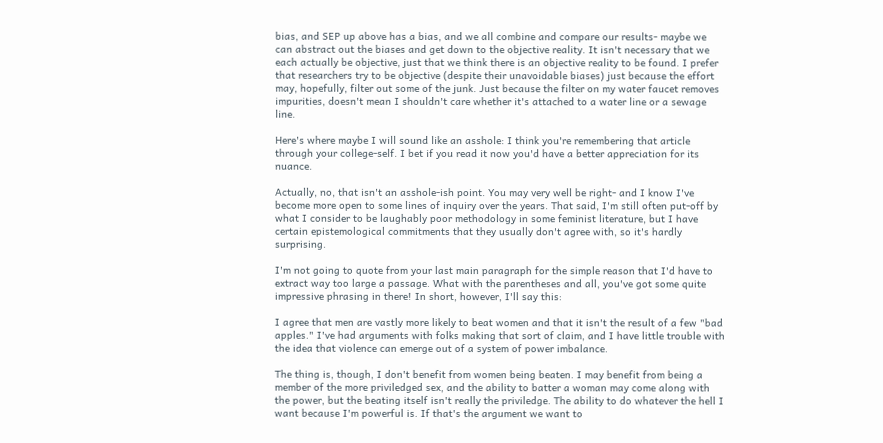bias, and SEP up above has a bias, and we all combine and compare our results- maybe we can abstract out the biases and get down to the objective reality. It isn't necessary that we each actually be objective, just that we think there is an objective reality to be found. I prefer that researchers try to be objective (despite their unavoidable biases) just because the effort may, hopefully, filter out some of the junk. Just because the filter on my water faucet removes impurities, doesn't mean I shouldn't care whether it's attached to a water line or a sewage line.

Here's where maybe I will sound like an asshole: I think you're remembering that article through your college-self. I bet if you read it now you'd have a better appreciation for its nuance.

Actually, no, that isn't an asshole-ish point. You may very well be right- and I know I've become more open to some lines of inquiry over the years. That said, I'm still often put-off by what I consider to be laughably poor methodology in some feminist literature, but I have certain epistemological commitments that they usually don't agree with, so it's hardly surprising.

I'm not going to quote from your last main paragraph for the simple reason that I'd have to extract way too large a passage. What with the parentheses and all, you've got some quite impressive phrasing in there! In short, however, I'll say this:

I agree that men are vastly more likely to beat women and that it isn't the result of a few "bad apples." I've had arguments with folks making that sort of claim, and I have little trouble with the idea that violence can emerge out of a system of power imbalance.

The thing is, though, I don't benefit from women being beaten. I may benefit from being a member of the more priviledged sex, and the ability to batter a woman may come along with the power, but the beating itself isn't really the priviledge. The ability to do whatever the hell I want because I'm powerful is. If that's the argument we want to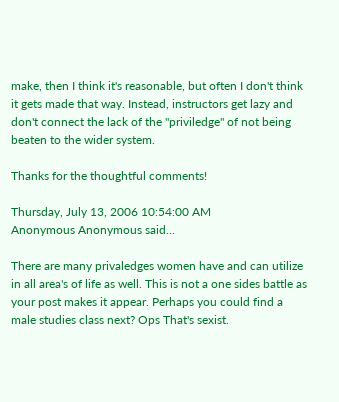make, then I think it's reasonable, but often I don't think it gets made that way. Instead, instructors get lazy and don't connect the lack of the "priviledge" of not being beaten to the wider system.

Thanks for the thoughtful comments!

Thursday, July 13, 2006 10:54:00 AM
Anonymous Anonymous said...

There are many privaledges women have and can utilize in all area's of life as well. This is not a one sides battle as your post makes it appear. Perhaps you could find a male studies class next? Ops That's sexist.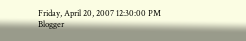Friday, April 20, 2007 12:30:00 PM
Blogger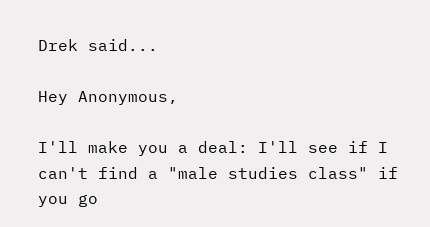Drek said...

Hey Anonymous,

I'll make you a deal: I'll see if I can't find a "male studies class" if you go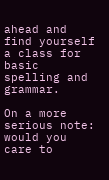ahead and find yourself a class for basic spelling and grammar.

On a more serious note: would you care to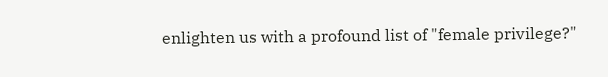enlighten us with a profound list of "female privilege?"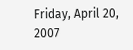Friday, April 20, 2007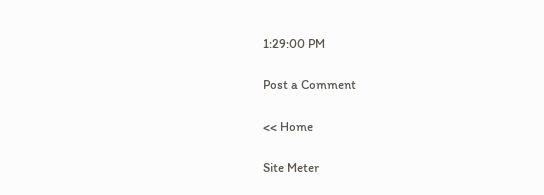1:29:00 PM

Post a Comment

<< Home

Site Meter